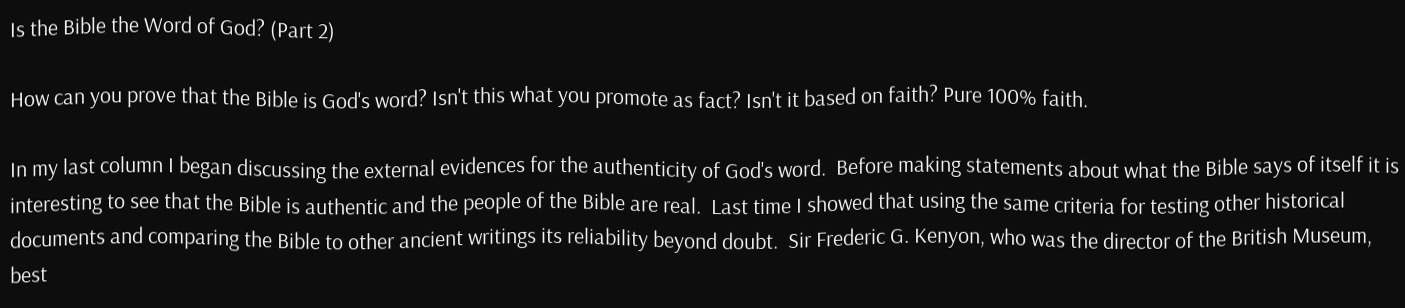Is the Bible the Word of God? (Part 2)

How can you prove that the Bible is God's word? Isn't this what you promote as fact? Isn't it based on faith? Pure 100% faith.

In my last column I began discussing the external evidences for the authenticity of God's word.  Before making statements about what the Bible says of itself it is interesting to see that the Bible is authentic and the people of the Bible are real.  Last time I showed that using the same criteria for testing other historical documents and comparing the Bible to other ancient writings its reliability beyond doubt.  Sir Frederic G. Kenyon, who was the director of the British Museum, best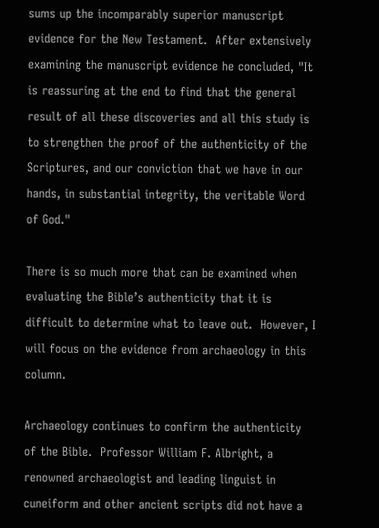sums up the incomparably superior manuscript evidence for the New Testament.  After extensively examining the manuscript evidence he concluded, "It is reassuring at the end to find that the general result of all these discoveries and all this study is to strengthen the proof of the authenticity of the Scriptures, and our conviction that we have in our hands, in substantial integrity, the veritable Word of God."

There is so much more that can be examined when evaluating the Bible’s authenticity that it is difficult to determine what to leave out.  However, I will focus on the evidence from archaeology in this column.

Archaeology continues to confirm the authenticity of the Bible.  Professor William F. Albright, a renowned archaeologist and leading linguist in cuneiform and other ancient scripts did not have a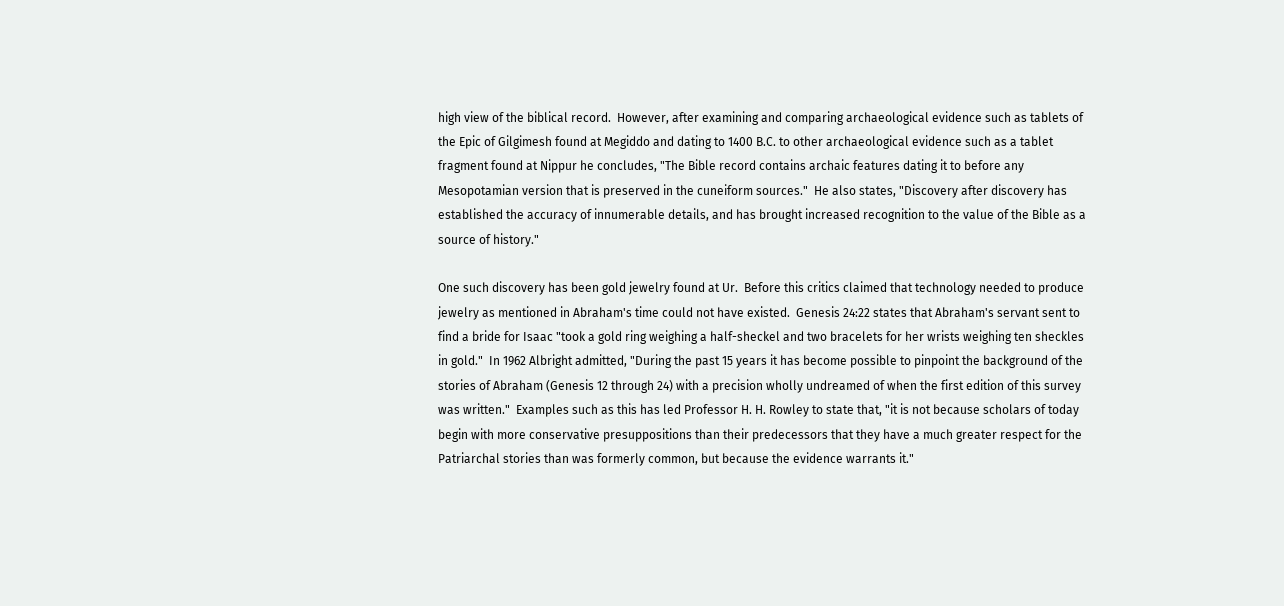high view of the biblical record.  However, after examining and comparing archaeological evidence such as tablets of the Epic of Gilgimesh found at Megiddo and dating to 1400 B.C. to other archaeological evidence such as a tablet fragment found at Nippur he concludes, "The Bible record contains archaic features dating it to before any Mesopotamian version that is preserved in the cuneiform sources."  He also states, "Discovery after discovery has established the accuracy of innumerable details, and has brought increased recognition to the value of the Bible as a source of history."

One such discovery has been gold jewelry found at Ur.  Before this critics claimed that technology needed to produce jewelry as mentioned in Abraham's time could not have existed.  Genesis 24:22 states that Abraham's servant sent to find a bride for Isaac "took a gold ring weighing a half-sheckel and two bracelets for her wrists weighing ten sheckles in gold."  In 1962 Albright admitted, "During the past 15 years it has become possible to pinpoint the background of the stories of Abraham (Genesis 12 through 24) with a precision wholly undreamed of when the first edition of this survey was written."  Examples such as this has led Professor H. H. Rowley to state that, "it is not because scholars of today begin with more conservative presuppositions than their predecessors that they have a much greater respect for the Patriarchal stories than was formerly common, but because the evidence warrants it."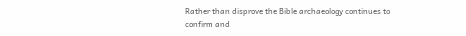Rather than disprove the Bible archaeology continues to confirm and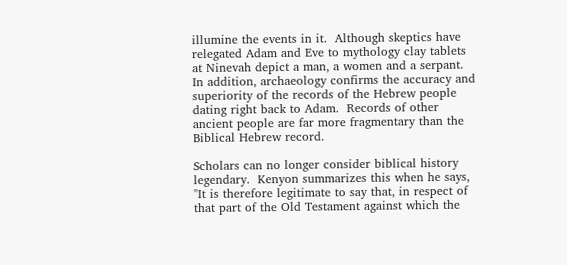illumine the events in it.  Although skeptics have relegated Adam and Eve to mythology clay tablets at Ninevah depict a man, a women and a serpant.  In addition, archaeology confirms the accuracy and superiority of the records of the Hebrew people dating right back to Adam.  Records of other ancient people are far more fragmentary than the Biblical Hebrew record.

Scholars can no longer consider biblical history legendary.  Kenyon summarizes this when he says, "It is therefore legitimate to say that, in respect of that part of the Old Testament against which the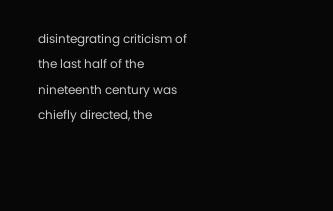disintegrating criticism of the last half of the nineteenth century was chiefly directed, the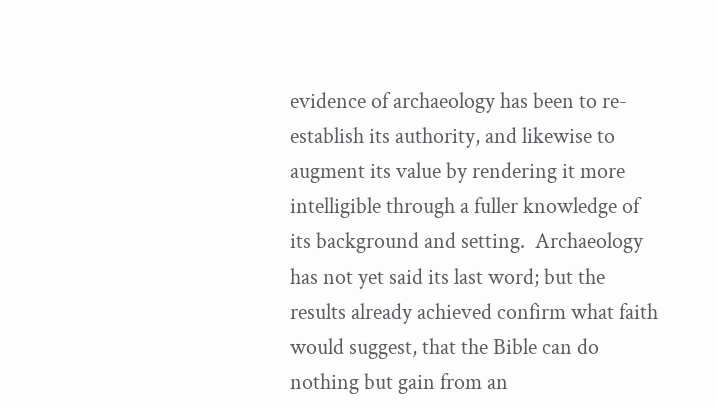evidence of archaeology has been to re-establish its authority, and likewise to augment its value by rendering it more intelligible through a fuller knowledge of its background and setting.  Archaeology has not yet said its last word; but the results already achieved confirm what faith would suggest, that the Bible can do nothing but gain from an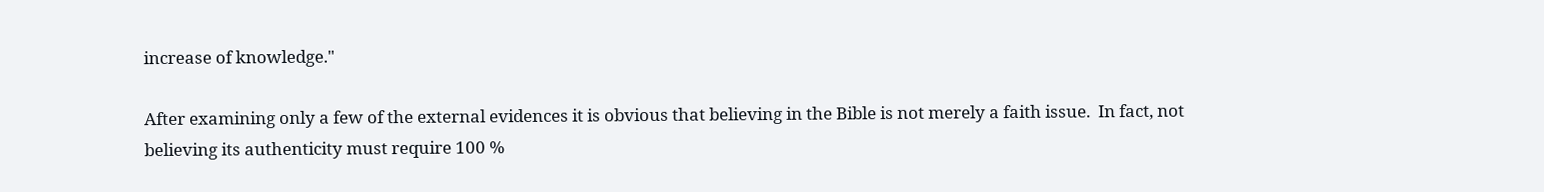increase of knowledge."

After examining only a few of the external evidences it is obvious that believing in the Bible is not merely a faith issue.  In fact, not believing its authenticity must require 100 %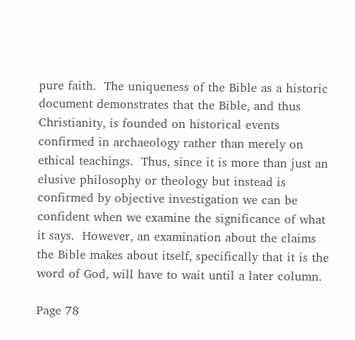pure faith.  The uniqueness of the Bible as a historic document demonstrates that the Bible, and thus Christianity, is founded on historical events confirmed in archaeology rather than merely on ethical teachings.  Thus, since it is more than just an elusive philosophy or theology but instead is confirmed by objective investigation we can be confident when we examine the significance of what it says.  However, an examination about the claims the Bible makes about itself, specifically that it is the word of God, will have to wait until a later column.

Page 78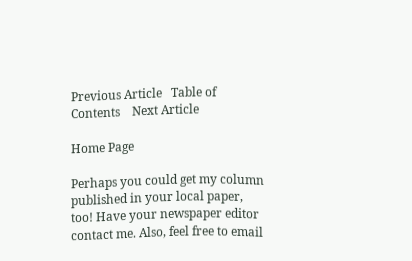Previous Article   Table of Contents    Next Article

Home Page

Perhaps you could get my column published in your local paper, too! Have your newspaper editor contact me. Also, feel free to email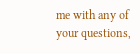me with any of your questions,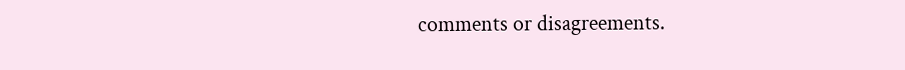comments or disagreements.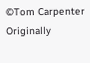©Tom Carpenter
Originally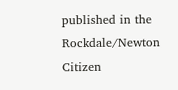published in the Rockdale/Newton Citizen